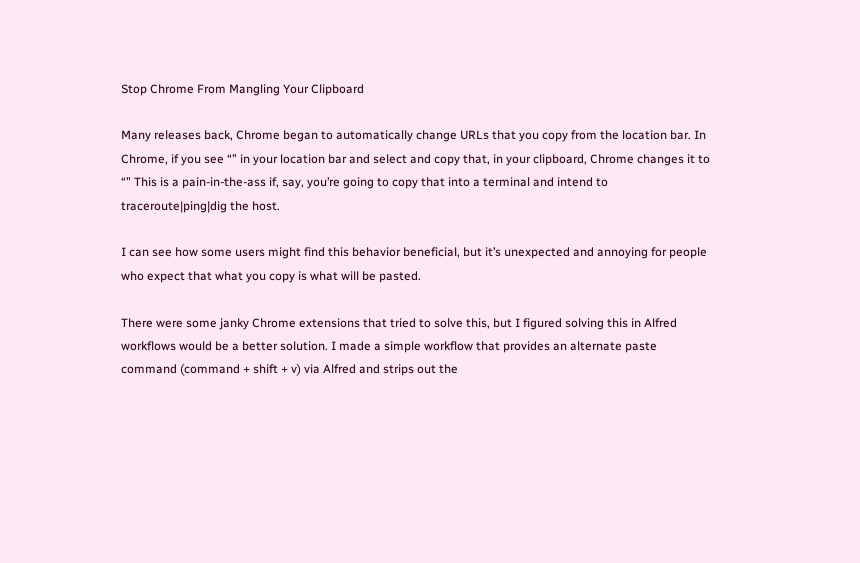Stop Chrome From Mangling Your Clipboard

Many releases back, Chrome began to automatically change URLs that you copy from the location bar. In Chrome, if you see “” in your location bar and select and copy that, in your clipboard, Chrome changes it to “” This is a pain-in-the-ass if, say, you’re going to copy that into a terminal and intend to traceroute|ping|dig the host.

I can see how some users might find this behavior beneficial, but it’s unexpected and annoying for people who expect that what you copy is what will be pasted.

There were some janky Chrome extensions that tried to solve this, but I figured solving this in Alfred workflows would be a better solution. I made a simple workflow that provides an alternate paste command (command + shift + v) via Alfred and strips out the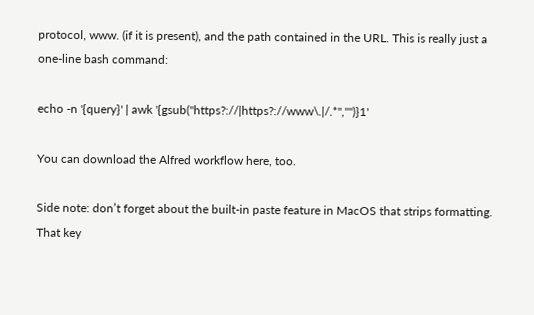protocol, www. (if it is present), and the path contained in the URL. This is really just a one-line bash command:

echo -n '{query}' | awk '{gsub("https?://|https?://www\.|/.*","")}1'

You can download the Alfred workflow here, too.

Side note: don’t forget about the built-in paste feature in MacOS that strips formatting. That key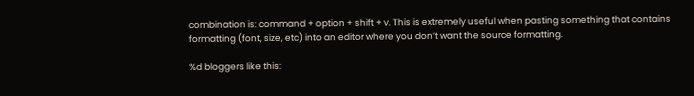combination is: command + option + shift + v. This is extremely useful when pasting something that contains formatting (font, size, etc) into an editor where you don’t want the source formatting.

%d bloggers like this: